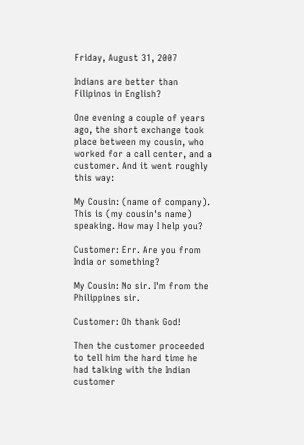Friday, August 31, 2007

Indians are better than Filipinos in English?

One evening a couple of years ago, the short exchange took place between my cousin, who worked for a call center, and a customer. And it went roughly this way:

My Cousin: (name of company). This is (my cousin's name) speaking. How may I help you?

Customer: Err. Are you from India or something?

My Cousin: No sir. I'm from the Philippines sir.

Customer: Oh thank God!

Then the customer proceeded to tell him the hard time he had talking with the Indian customer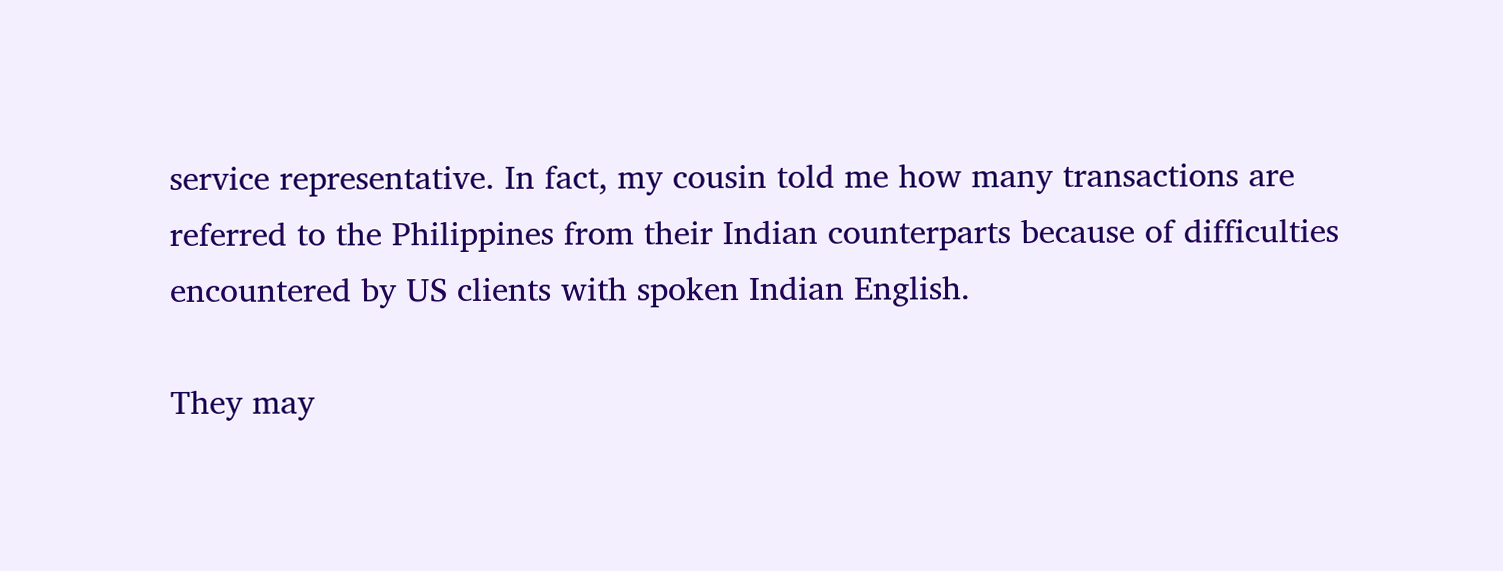service representative. In fact, my cousin told me how many transactions are referred to the Philippines from their Indian counterparts because of difficulties encountered by US clients with spoken Indian English.

They may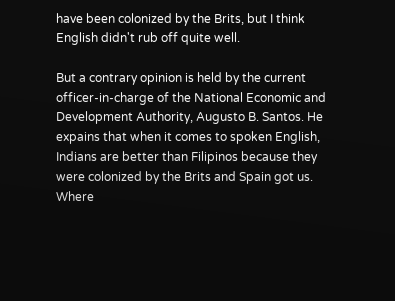have been colonized by the Brits, but I think English didn't rub off quite well.

But a contrary opinion is held by the current officer-in-charge of the National Economic and Development Authority, Augusto B. Santos. He expains that when it comes to spoken English, Indians are better than Filipinos because they were colonized by the Brits and Spain got us. Where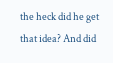the heck did he get that idea? And did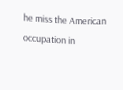he miss the American occupation in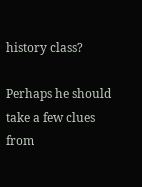history class?

Perhaps he should take a few clues from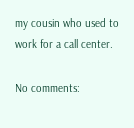my cousin who used to work for a call center.

No comments: